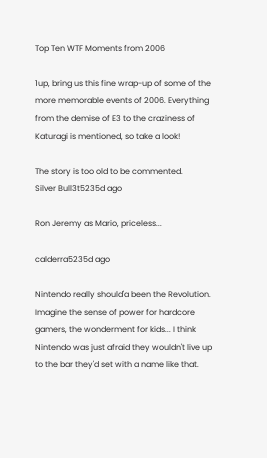Top Ten WTF Moments from 2006

1up, bring us this fine wrap-up of some of the more memorable events of 2006. Everything from the demise of E3 to the craziness of Katuragi is mentioned, so take a look!

The story is too old to be commented.
Silver Bull3t5235d ago

Ron Jeremy as Mario, priceless...

calderra5235d ago

Nintendo really should'a been the Revolution. Imagine the sense of power for hardcore gamers, the wonderment for kids... I think Nintendo was just afraid they wouldn't live up to the bar they'd set with a name like that.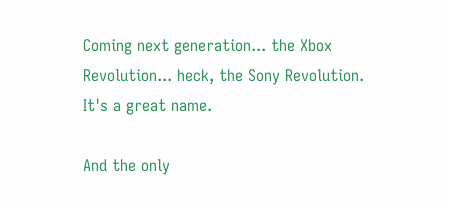Coming next generation... the Xbox Revolution... heck, the Sony Revolution. It's a great name.

And the only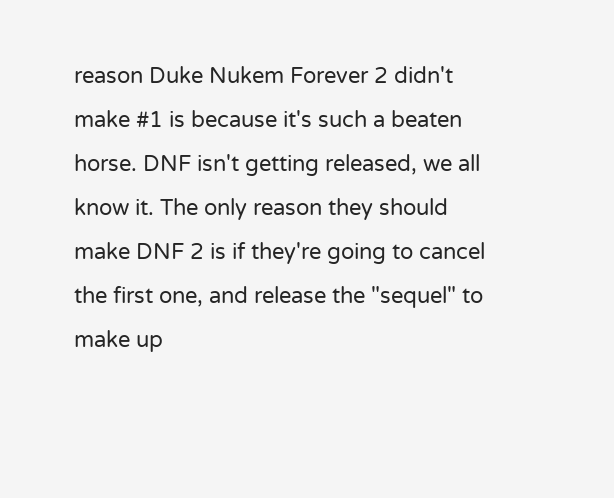reason Duke Nukem Forever 2 didn't make #1 is because it's such a beaten horse. DNF isn't getting released, we all know it. The only reason they should make DNF 2 is if they're going to cancel the first one, and release the "sequel" to make up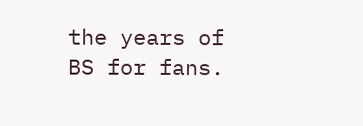the years of BS for fans.